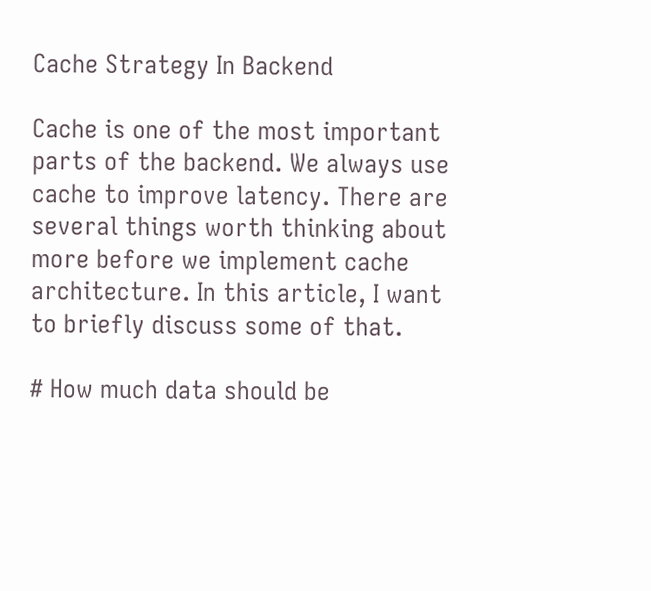Cache Strategy In Backend

Cache is one of the most important parts of the backend. We always use cache to improve latency. There are several things worth thinking about more before we implement cache architecture. In this article, I want to briefly discuss some of that.

# How much data should be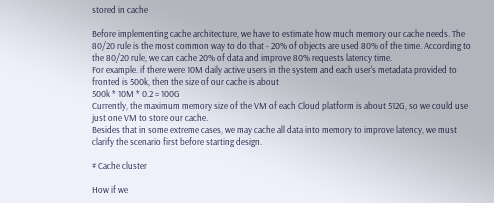stored in cache

Before implementing cache architecture, we have to estimate how much memory our cache needs. The 80/20 rule is the most common way to do that - 20% of objects are used 80% of the time. According to the 80/20 rule, we can cache 20% of data and improve 80% requests latency time.
For example. if there were 10M daily active users in the system and each user's metadata provided to fronted is 500k, then the size of our cache is about
500k * 10M * 0.2 = 100G
Currently, the maximum memory size of the VM of each Cloud platform is about 512G, so we could use just one VM to store our cache.
Besides that in some extreme cases, we may cache all data into memory to improve latency, we must clarify the scenario first before starting design.

# Cache cluster

How if we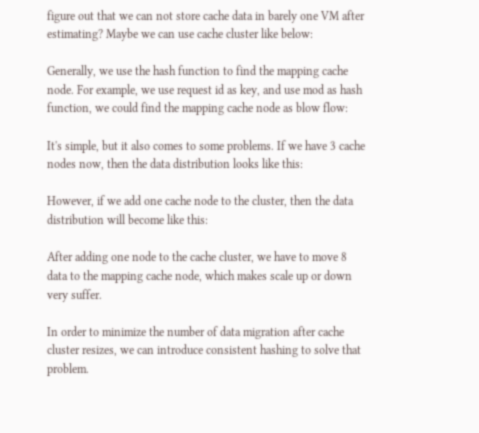figure out that we can not store cache data in barely one VM after estimating? Maybe we can use cache cluster like below:

Generally, we use the hash function to find the mapping cache node. For example, we use request id as key, and use mod as hash function, we could find the mapping cache node as blow flow:

It's simple, but it also comes to some problems. If we have 3 cache nodes now, then the data distribution looks like this:

However, if we add one cache node to the cluster, then the data distribution will become like this:

After adding one node to the cache cluster, we have to move 8 data to the mapping cache node, which makes scale up or down very suffer.

In order to minimize the number of data migration after cache cluster resizes, we can introduce consistent hashing to solve that problem.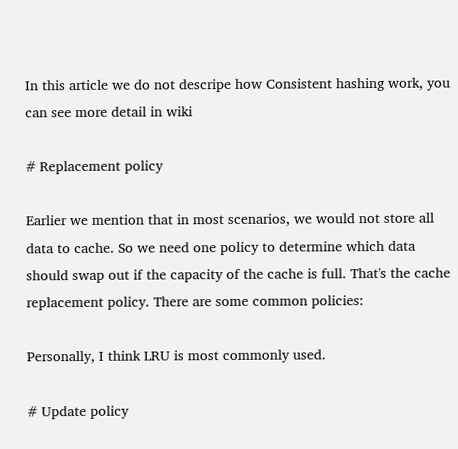In this article we do not descripe how Consistent hashing work, you can see more detail in wiki

# Replacement policy

Earlier we mention that in most scenarios, we would not store all data to cache. So we need one policy to determine which data should swap out if the capacity of the cache is full. That's the cache replacement policy. There are some common policies:

Personally, I think LRU is most commonly used.

# Update policy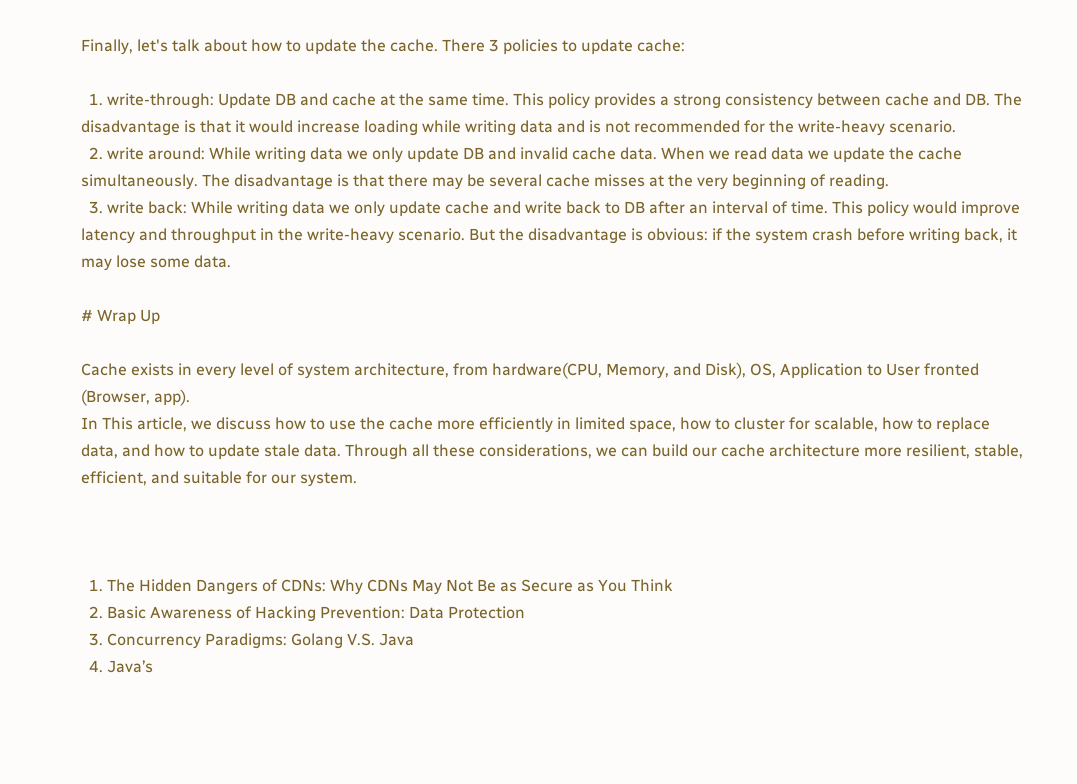Finally, let's talk about how to update the cache. There 3 policies to update cache:

  1. write-through: Update DB and cache at the same time. This policy provides a strong consistency between cache and DB. The disadvantage is that it would increase loading while writing data and is not recommended for the write-heavy scenario.
  2. write around: While writing data we only update DB and invalid cache data. When we read data we update the cache simultaneously. The disadvantage is that there may be several cache misses at the very beginning of reading.
  3. write back: While writing data we only update cache and write back to DB after an interval of time. This policy would improve latency and throughput in the write-heavy scenario. But the disadvantage is obvious: if the system crash before writing back, it may lose some data.

# Wrap Up

Cache exists in every level of system architecture, from hardware(CPU, Memory, and Disk), OS, Application to User fronted (Browser, app).
In This article, we discuss how to use the cache more efficiently in limited space, how to cluster for scalable, how to replace data, and how to update stale data. Through all these considerations, we can build our cache architecture more resilient, stable, efficient, and suitable for our system.



  1. The Hidden Dangers of CDNs: Why CDNs May Not Be as Secure as You Think
  2. Basic Awareness of Hacking Prevention: Data Protection
  3. Concurrency Paradigms: Golang V.S. Java
  4. Java’s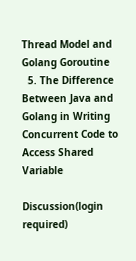Thread Model and Golang Goroutine
  5. The Difference Between Java and Golang in Writing Concurrent Code to Access Shared Variable

Discussion(login required)